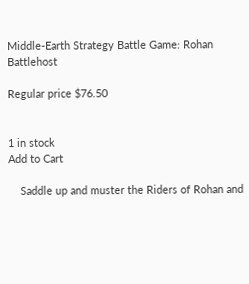Middle-Earth Strategy Battle Game: Rohan Battlehost

Regular price $76.50


1 in stock
Add to Cart

    Saddle up and muster the Riders of Rohan and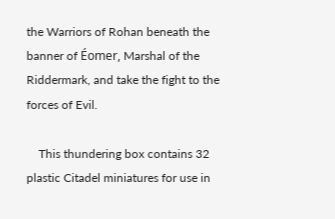the Warriors of Rohan beneath the banner of Éomer, Marshal of the Riddermark, and take the fight to the forces of Evil.

    This thundering box contains 32 plastic Citadel miniatures for use in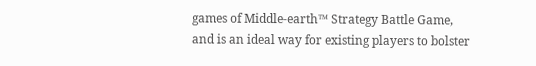games of Middle-earth™ Strategy Battle Game, and is an ideal way for existing players to bolster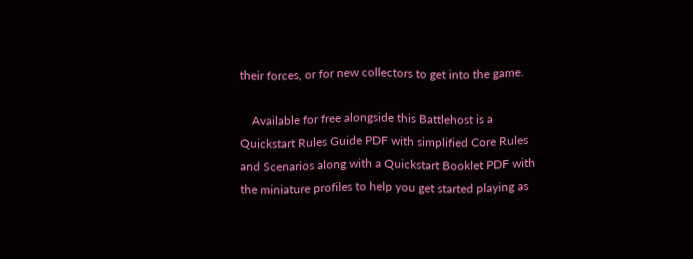their forces, or for new collectors to get into the game.

    Available for free alongside this Battlehost is a Quickstart Rules Guide PDF with simplified Core Rules and Scenarios along with a Quickstart Booklet PDF with the miniature profiles to help you get started playing as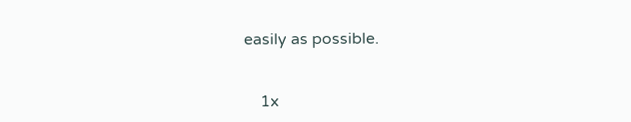easily as possible.


    1x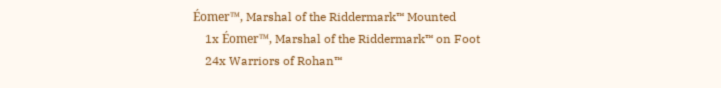Éomer™, Marshal of the Riddermark™ Mounted
    1x Éomer™, Marshal of the Riddermark™ on Foot
    24x Warriors of Rohan™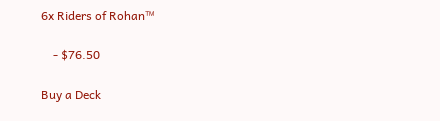6x Riders of Rohan™

    - $76.50

Buy a Deck